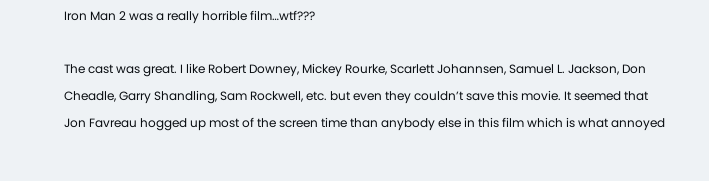Iron Man 2 was a really horrible film…wtf???

The cast was great. I like Robert Downey, Mickey Rourke, Scarlett Johannsen, Samuel L. Jackson, Don Cheadle, Garry Shandling, Sam Rockwell, etc. but even they couldn’t save this movie. It seemed that Jon Favreau hogged up most of the screen time than anybody else in this film which is what annoyed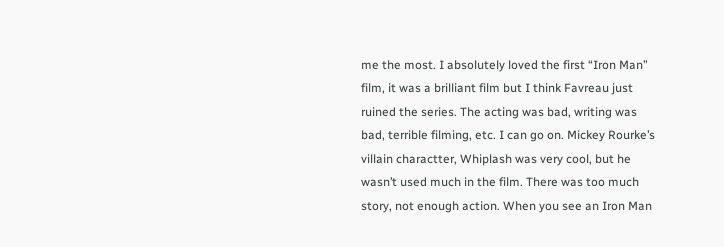me the most. I absolutely loved the first “Iron Man” film, it was a brilliant film but I think Favreau just ruined the series. The acting was bad, writing was bad, terrible filming, etc. I can go on. Mickey Rourke’s villain charactter, Whiplash was very cool, but he wasn’t used much in the film. There was too much story, not enough action. When you see an Iron Man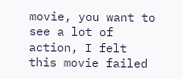movie, you want to see a lot of action, I felt this movie failed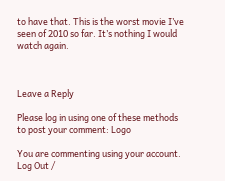to have that. This is the worst movie I’ve seen of 2010 so far. It’s nothing I would watch again.



Leave a Reply

Please log in using one of these methods to post your comment: Logo

You are commenting using your account. Log Out /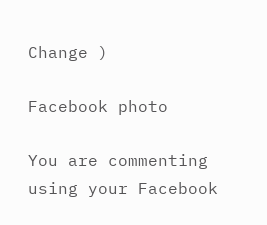Change )

Facebook photo

You are commenting using your Facebook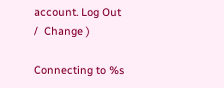account. Log Out /  Change )

Connecting to %s